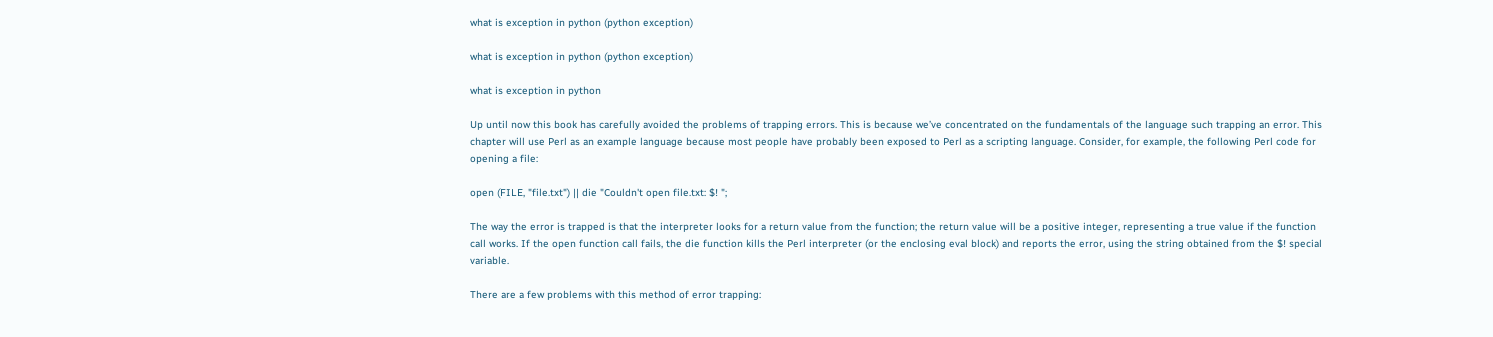what is exception in python (python exception)

what is exception in python (python exception)

what is exception in python

Up until now this book has carefully avoided the problems of trapping errors. This is because we’ve concentrated on the fundamentals of the language such trapping an error. This chapter will use Perl as an example language because most people have probably been exposed to Perl as a scripting language. Consider, for example, the following Perl code for opening a file:

open (FILE, "file.txt") || die "Couldn't open file.txt: $! ";

The way the error is trapped is that the interpreter looks for a return value from the function; the return value will be a positive integer, representing a true value if the function call works. If the open function call fails, the die function kills the Perl interpreter (or the enclosing eval block) and reports the error, using the string obtained from the $! special variable.

There are a few problems with this method of error trapping: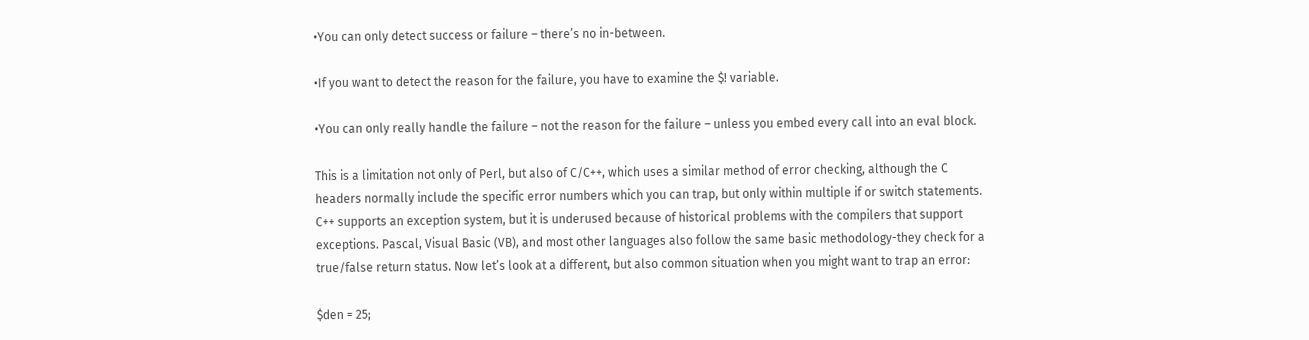•You can only detect success or failure – there’s no in-between.

•If you want to detect the reason for the failure, you have to examine the $! variable.

•You can only really handle the failure – not the reason for the failure – unless you embed every call into an eval block.

This is a limitation not only of Perl, but also of C/C++, which uses a similar method of error checking, although the C headers normally include the specific error numbers which you can trap, but only within multiple if or switch statements. C++ supports an exception system, but it is underused because of historical problems with the compilers that support exceptions. Pascal, Visual Basic (VB), and most other languages also follow the same basic methodology-they check for a true/false return status. Now let’s look at a different, but also common situation when you might want to trap an error:

$den = 25;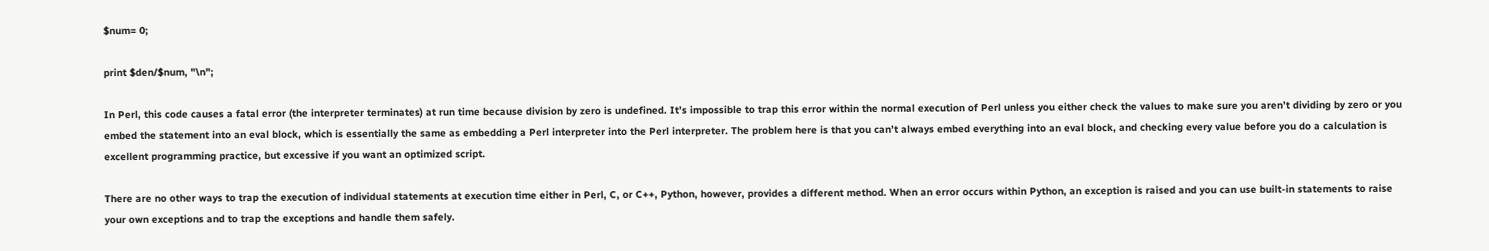$num= 0;

print $den/$num, "\n";

In Perl, this code causes a fatal error (the interpreter terminates) at run time because division by zero is undefined. It’s impossible to trap this error within the normal execution of Perl unless you either check the values to make sure you aren’t dividing by zero or you embed the statement into an eval block, which is essentially the same as embedding a Perl interpreter into the Perl interpreter. The problem here is that you can’t always embed everything into an eval block, and checking every value before you do a calculation is excellent programming practice, but excessive if you want an optimized script.

There are no other ways to trap the execution of individual statements at execution time either in Perl, C, or C++, Python, however, provides a different method. When an error occurs within Python, an exception is raised and you can use built-in statements to raise your own exceptions and to trap the exceptions and handle them safely.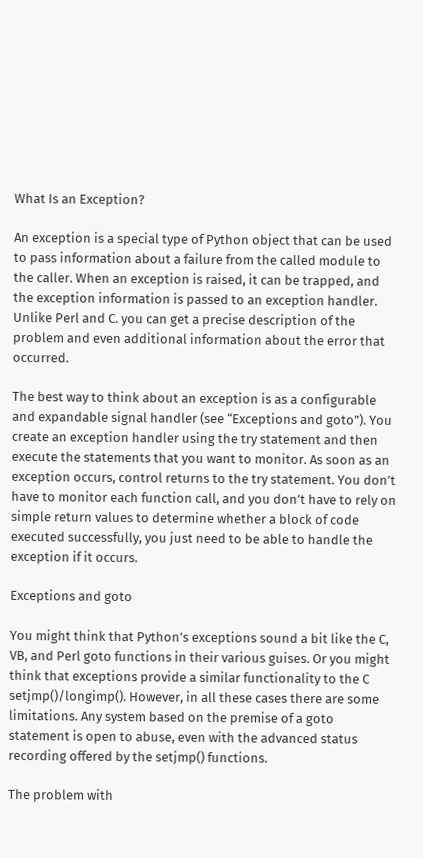What Is an Exception?

An exception is a special type of Python object that can be used to pass information about a failure from the called module to the caller. When an exception is raised, it can be trapped, and the exception information is passed to an exception handler. Unlike Perl and C. you can get a precise description of the problem and even additional information about the error that occurred.

The best way to think about an exception is as a configurable and expandable signal handler (see “Exceptions and goto”). You create an exception handler using the try statement and then execute the statements that you want to monitor. As soon as an exception occurs, control returns to the try statement. You don’t have to monitor each function call, and you don’t have to rely on simple return values to determine whether a block of code executed successfully, you just need to be able to handle the exception if it occurs.

Exceptions and goto

You might think that Python’s exceptions sound a bit like the C, VB, and Perl goto functions in their various guises. Or you might think that exceptions provide a similar functionality to the C setjmp()/longimp(). However, in all these cases there are some limitations. Any system based on the premise of a goto statement is open to abuse, even with the advanced status recording offered by the setjmp() functions.

The problem with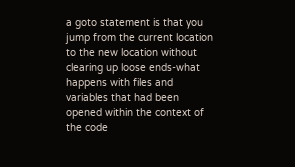a goto statement is that you jump from the current location to the new location without clearing up loose ends-what happens with files and variables that had been opened within the context of the code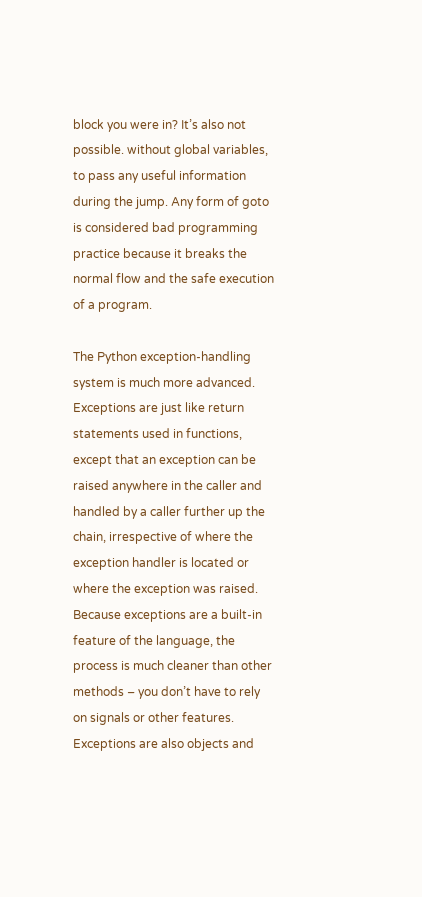block you were in? It’s also not possible. without global variables, to pass any useful information during the jump. Any form of goto is considered bad programming practice because it breaks the normal flow and the safe execution of a program.

The Python exception-handling system is much more advanced. Exceptions are just like return statements used in functions, except that an exception can be raised anywhere in the caller and handled by a caller further up the chain, irrespective of where the exception handler is located or where the exception was raised. Because exceptions are a built-in feature of the language, the process is much cleaner than other methods – you don’t have to rely on signals or other features. Exceptions are also objects and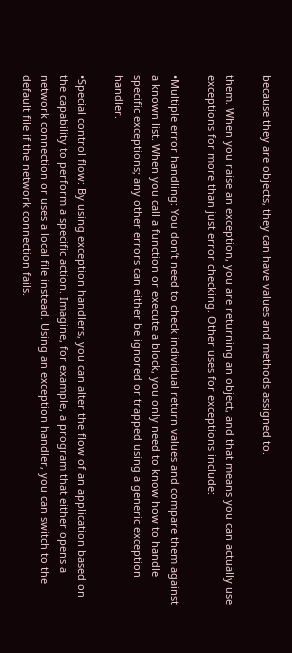because they are objects, they can have values and methods assigned to.

them. When you raise an exception, you are returning an object, and that means you can actually use exceptions for more than just error checking. Other uses for exceptions include:

•Multiple error handling: You don’t need to check individual return values and compare them against a known list. When you call a function or execute a block, you only need to know how to handle specific exceptions; any other errors can either be ignored or trapped using a generic exception handler.

•Special control flow: By using exception handlers, you can alter the flow of an application based on the capability to perform a specific action. Imagine, for example, a program that either opens a network connection or uses a local file instead. Using an exception handler, you can switch to the default file if the network connection fails.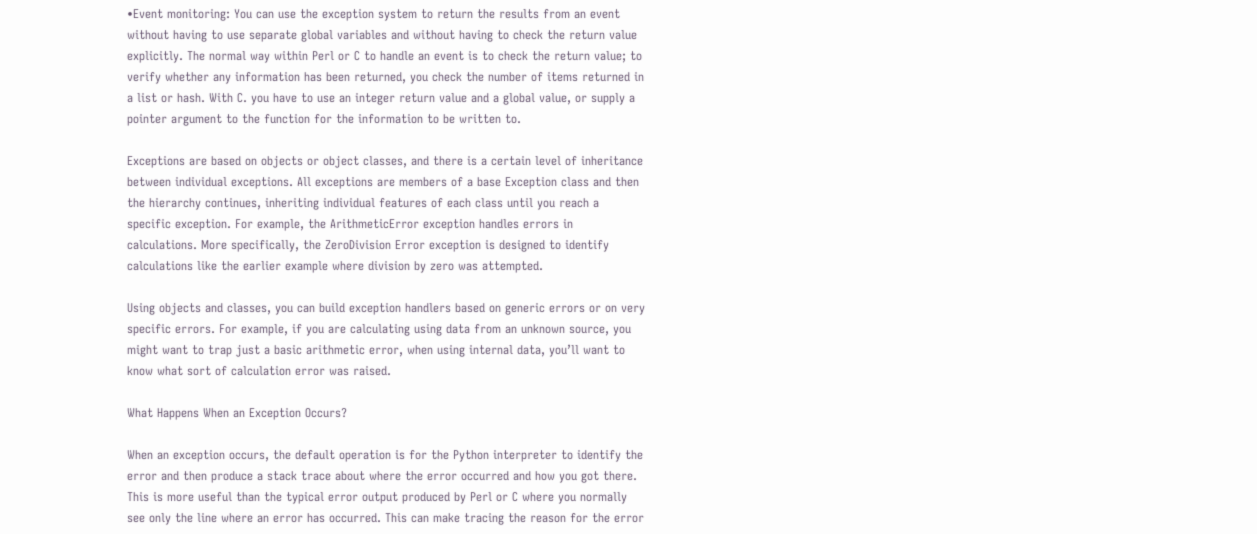•Event monitoring: You can use the exception system to return the results from an event without having to use separate global variables and without having to check the return value explicitly. The normal way within Perl or C to handle an event is to check the return value; to verify whether any information has been returned, you check the number of items returned in a list or hash. With C. you have to use an integer return value and a global value, or supply a pointer argument to the function for the information to be written to.

Exceptions are based on objects or object classes, and there is a certain level of inheritance between individual exceptions. All exceptions are members of a base Exception class and then the hierarchy continues, inheriting individual features of each class until you reach a specific exception. For example, the ArithmeticError exception handles errors in calculations. More specifically, the ZeroDivision Error exception is designed to identify calculations like the earlier example where division by zero was attempted.

Using objects and classes, you can build exception handlers based on generic errors or on very specific errors. For example, if you are calculating using data from an unknown source, you might want to trap just a basic arithmetic error, when using internal data, you’ll want to know what sort of calculation error was raised.

What Happens When an Exception Occurs?

When an exception occurs, the default operation is for the Python interpreter to identify the error and then produce a stack trace about where the error occurred and how you got there. This is more useful than the typical error output produced by Perl or C where you normally see only the line where an error has occurred. This can make tracing the reason for the error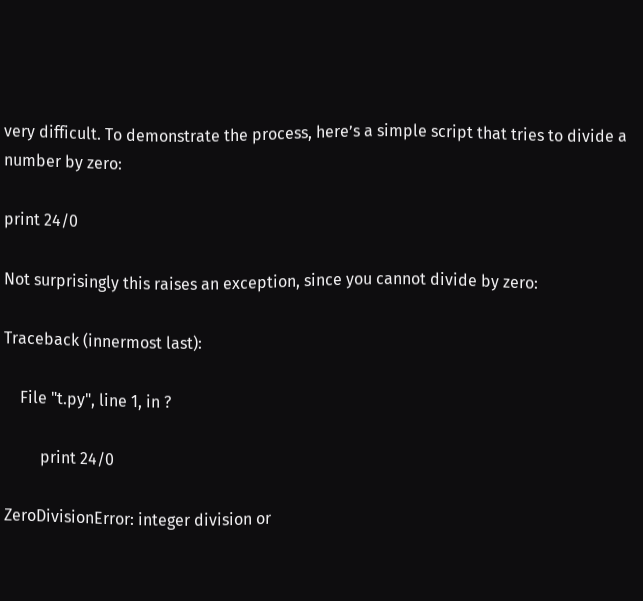very difficult. To demonstrate the process, here’s a simple script that tries to divide a number by zero:

print 24/0

Not surprisingly this raises an exception, since you cannot divide by zero:

Traceback (innermost last):

    File "t.py", line 1, in ?

         print 24/0

ZeroDivisionError: integer division or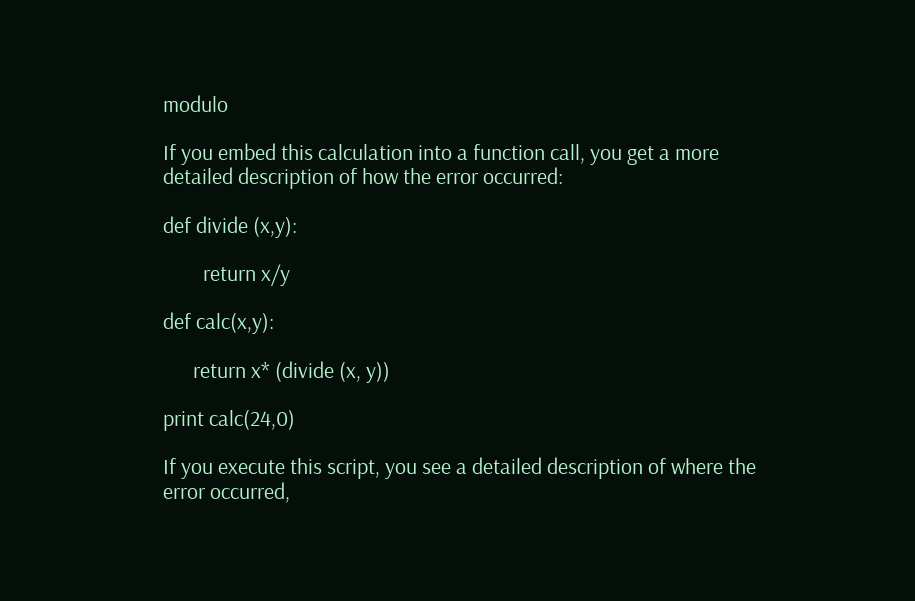modulo

If you embed this calculation into a function call, you get a more detailed description of how the error occurred:

def divide (x,y):

        return x/y

def calc(x,y):

      return x* (divide (x, y))

print calc(24,0)

If you execute this script, you see a detailed description of where the error occurred,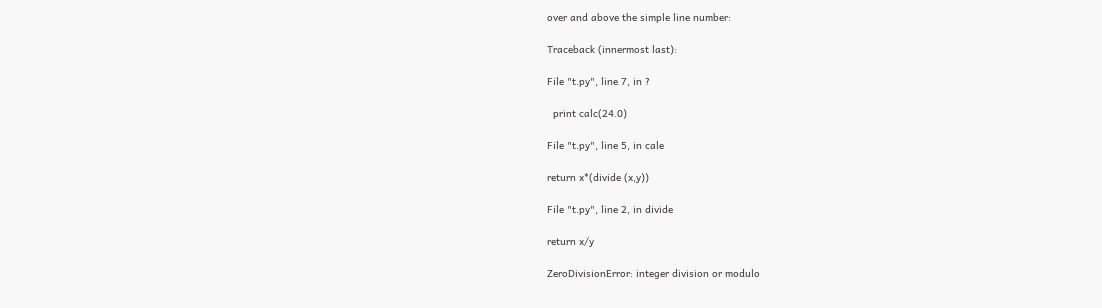over and above the simple line number:

Traceback (innermost last):

File "t.py", line 7, in ?

  print calc(24.0)

File "t.py", line 5, in cale

return x*(divide (x,y))

File "t.py", line 2, in divide

return x/y

ZeroDivisionError: integer division or modulo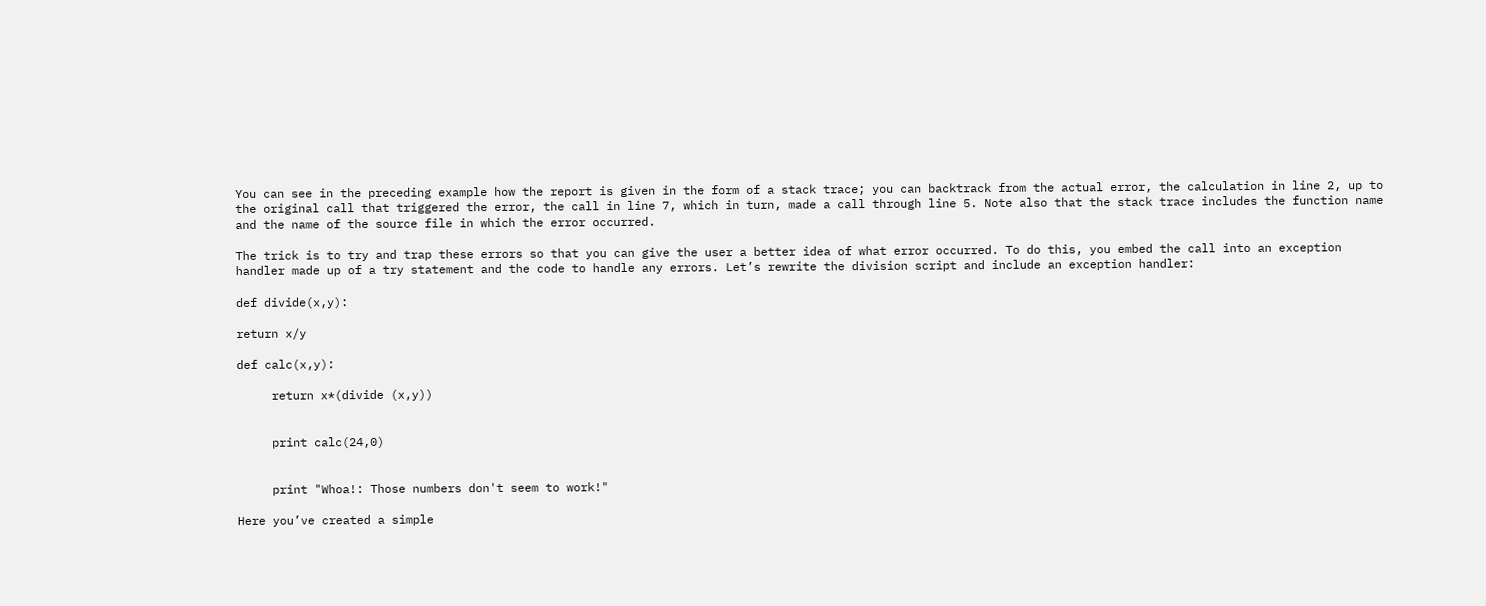You can see in the preceding example how the report is given in the form of a stack trace; you can backtrack from the actual error, the calculation in line 2, up to the original call that triggered the error, the call in line 7, which in turn, made a call through line 5. Note also that the stack trace includes the function name and the name of the source file in which the error occurred.

The trick is to try and trap these errors so that you can give the user a better idea of what error occurred. To do this, you embed the call into an exception handler made up of a try statement and the code to handle any errors. Let’s rewrite the division script and include an exception handler:

def divide(x,y):

return x/y

def calc(x,y):

     return x*(divide (x,y))


     print calc(24,0)


     print "Whoa!: Those numbers don't seem to work!"

Here you’ve created a simple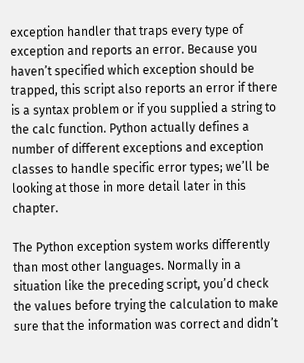exception handler that traps every type of exception and reports an error. Because you haven’t specified which exception should be trapped, this script also reports an error if there is a syntax problem or if you supplied a string to the calc function. Python actually defines a number of different exceptions and exception classes to handle specific error types; we’ll be looking at those in more detail later in this chapter.

The Python exception system works differently than most other languages. Normally in a situation like the preceding script, you’d check the values before trying the calculation to make sure that the information was correct and didn’t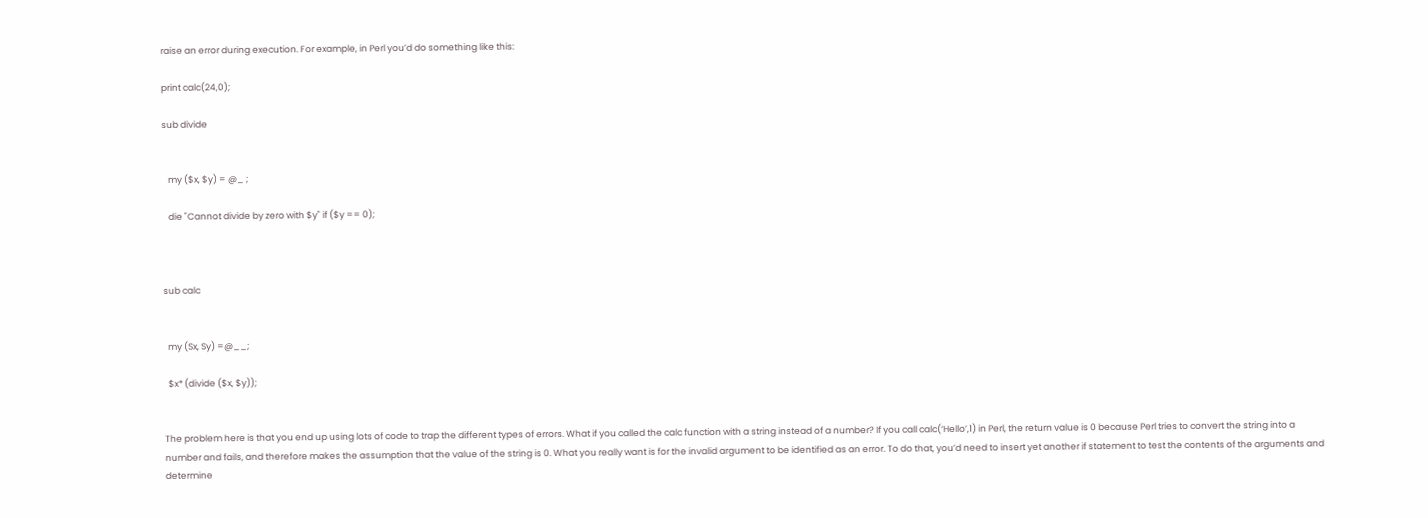raise an error during execution. For example, in Perl you’d do something like this:

print calc(24,0);

sub divide


   my ($x, $y) = @_ ;

   die "Cannot divide by zero with $y" if ($y == 0);



sub calc


  my (Sx, Sy) =@__;

  $x* (divide ($x, $y));


The problem here is that you end up using lots of code to trap the different types of errors. What if you called the calc function with a string instead of a number? If you call calc(‘Hello’,1) in Perl, the return value is 0 because Perl tries to convert the string into a number and fails, and therefore makes the assumption that the value of the string is 0. What you really want is for the invalid argument to be identified as an error. To do that, you’d need to insert yet another if statement to test the contents of the arguments and determine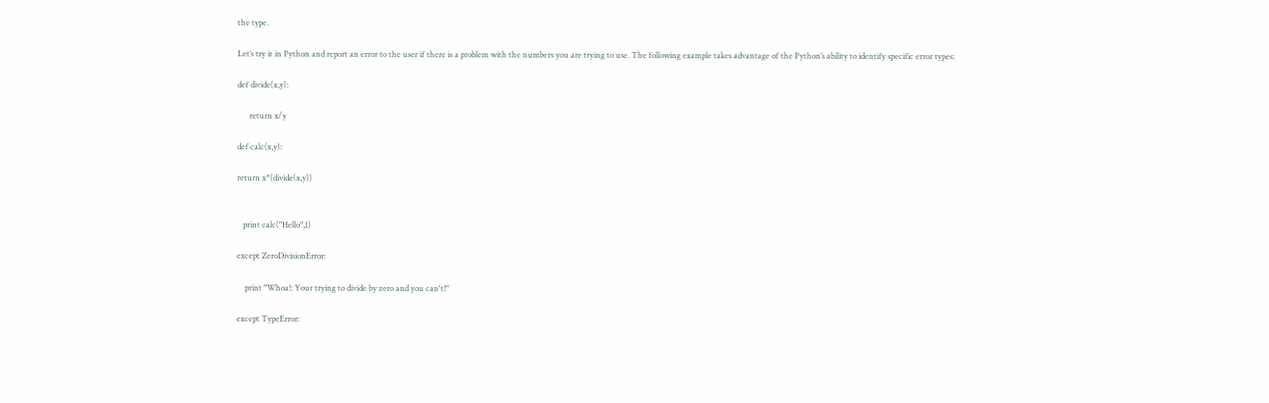the type.

Let’s try it in Python and report an error to the user if there is a problem with the numbers you are trying to use. The following example takes advantage of the Python’s ability to identify specific error types:

def divide(x,y):

      return x/y

def calc(x,y):

return x*(divide(x,y))


   print calc("Hello",1)

except ZeroDivisionError:

    print "Whoa!: Your trying to divide by zero and you can't!"

except TypeError: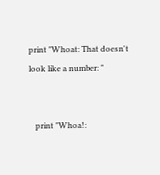print "Whoat: That doesn't look like a number: "


   print "Whoa!: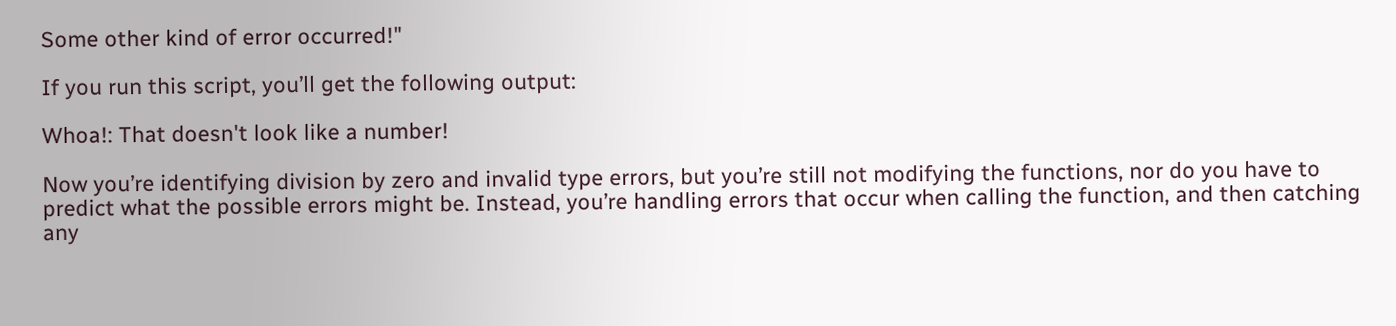Some other kind of error occurred!"

If you run this script, you’ll get the following output:

Whoa!: That doesn't look like a number!

Now you’re identifying division by zero and invalid type errors, but you’re still not modifying the functions, nor do you have to predict what the possible errors might be. Instead, you’re handling errors that occur when calling the function, and then catching any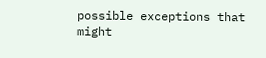possible exceptions that might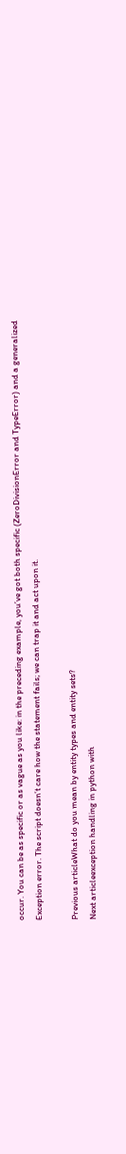occur. You can be as specific or as vague as you like: in the preceding example, you’ve got both specific (ZeroDivisionError and TypeError) and a generalized Exception error. The script doesn’t care how the statement fails; we can trap it and act upon it.

Previous articleWhat do you mean by entity types and entity sets?
Next articleexception handling in python with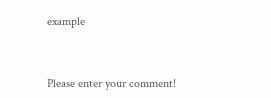example



Please enter your comment!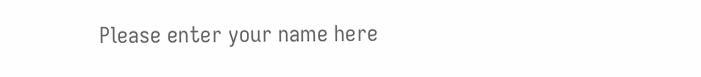Please enter your name here